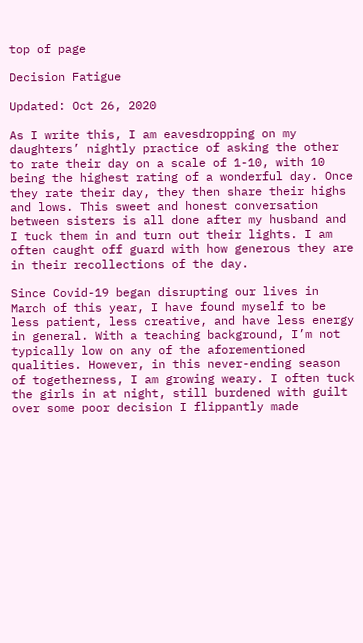top of page

Decision Fatigue

Updated: Oct 26, 2020

As I write this, I am eavesdropping on my daughters’ nightly practice of asking the other to rate their day on a scale of 1-10, with 10 being the highest rating of a wonderful day. Once they rate their day, they then share their highs and lows. This sweet and honest conversation between sisters is all done after my husband and I tuck them in and turn out their lights. I am often caught off guard with how generous they are in their recollections of the day.

Since Covid-19 began disrupting our lives in March of this year, I have found myself to be less patient, less creative, and have less energy in general. With a teaching background, I’m not typically low on any of the aforementioned qualities. However, in this never-ending season of togetherness, I am growing weary. I often tuck the girls in at night, still burdened with guilt over some poor decision I flippantly made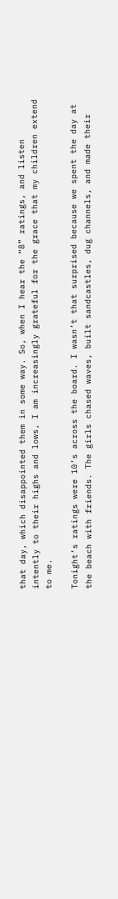that day, which disappointed them in some way. So, when I hear the “8” ratings, and listen intently to their highs and lows, I am increasingly grateful for the grace that my children extend to me.

Tonight’s ratings were 10’s across the board. I wasn’t that surprised because we spent the day at the beach with friends. The girls chased waves, built sandcastles, dug channels, and made their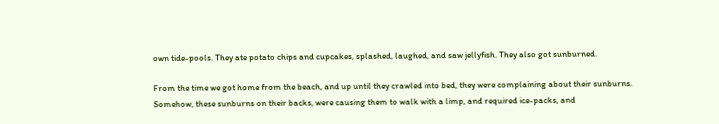own tide-pools. They ate potato chips and cupcakes, splashed, laughed, and saw jellyfish. They also got sunburned.

From the time we got home from the beach, and up until they crawled into bed, they were complaining about their sunburns. Somehow, these sunburns on their backs, were causing them to walk with a limp, and required ice-packs, and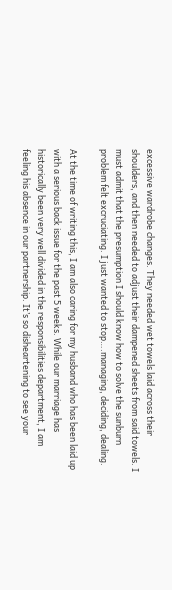excessive wardrobe changes. They needed wet towels laid across their shoulders, and then needed to adjust their dampened sheets from said towels. I must admit that the presumption I should know how to solve the sunburn problem felt excruciating. I just wanted to stop….managing, deciding, dealing.

At the time of writing this, I am also caring for my husband who has been laid up with a serious back issue for the past 5 weeks. While our marriage has historically been very well divided in the responsibilities department, I am feeling his absence in our partnership. It’s so disheartening to see your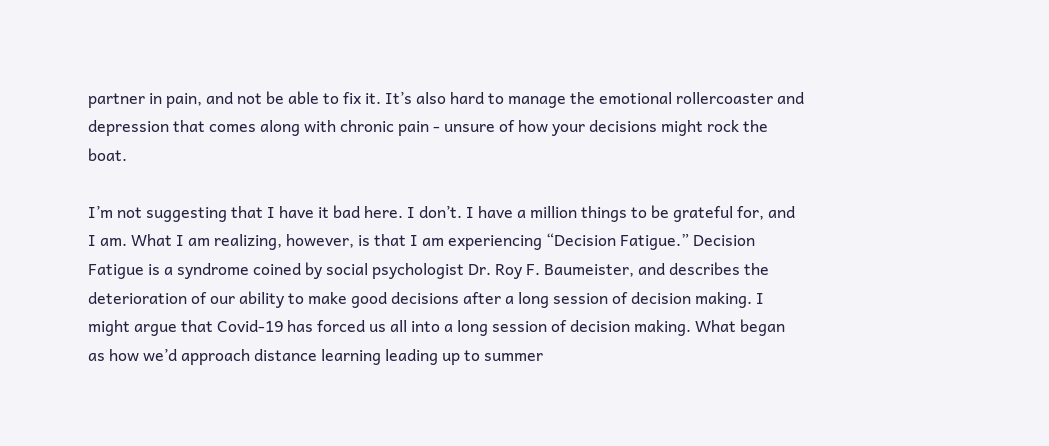partner in pain, and not be able to fix it. It’s also hard to manage the emotional rollercoaster and depression that comes along with chronic pain - unsure of how your decisions might rock the boat.

I’m not suggesting that I have it bad here. I don’t. I have a million things to be grateful for, and I am. What I am realizing, however, is that I am experiencing “Decision Fatigue.” Decision Fatigue is a syndrome coined by social psychologist Dr. Roy F. Baumeister, and describes the deterioration of our ability to make good decisions after a long session of decision making. I might argue that Covid-19 has forced us all into a long session of decision making. What began as how we’d approach distance learning leading up to summer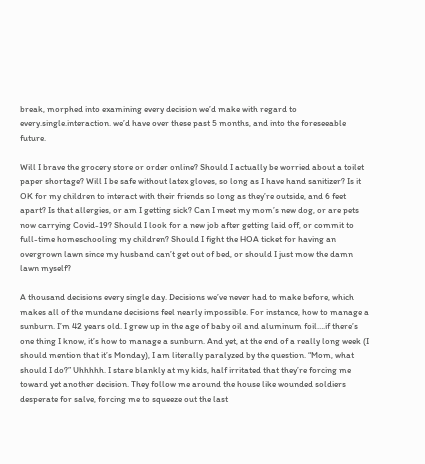break, morphed into examining every decision we’d make with regard to every.single.interaction. we’d have over these past 5 months, and into the foreseeable future.

Will I brave the grocery store or order online? Should I actually be worried about a toilet paper shortage? Will I be safe without latex gloves, so long as I have hand sanitizer? Is it OK for my children to interact with their friends so long as they’re outside, and 6 feet apart? Is that allergies, or am I getting sick? Can I meet my mom’s new dog, or are pets now carrying Covid-19? Should I look for a new job after getting laid off, or commit to full-time homeschooling my children? Should I fight the HOA ticket for having an overgrown lawn since my husband can’t get out of bed, or should I just mow the damn lawn myself?

A thousand decisions every single day. Decisions we’ve never had to make before, which makes all of the mundane decisions feel nearly impossible. For instance, how to manage a sunburn. I’m 42 years old. I grew up in the age of baby oil and aluminum foil….if there’s one thing I know, it’s how to manage a sunburn. And yet, at the end of a really long week (I should mention that it’s Monday), I am literally paralyzed by the question. “Mom, what should I do?” Uhhhhh. I stare blankly at my kids, half irritated that they’re forcing me toward yet another decision. They follow me around the house like wounded soldiers desperate for salve, forcing me to squeeze out the last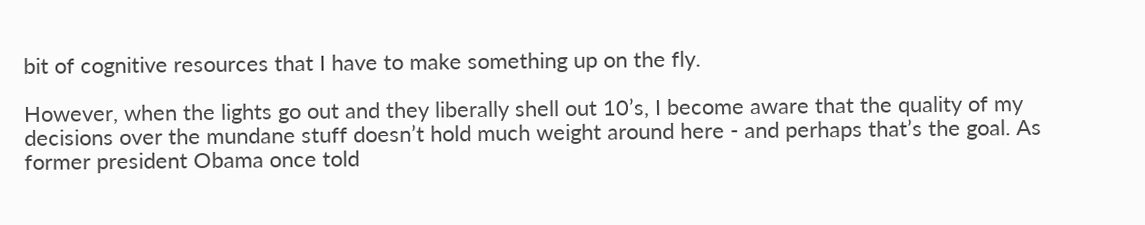bit of cognitive resources that I have to make something up on the fly.

However, when the lights go out and they liberally shell out 10’s, I become aware that the quality of my decisions over the mundane stuff doesn’t hold much weight around here - and perhaps that’s the goal. As former president Obama once told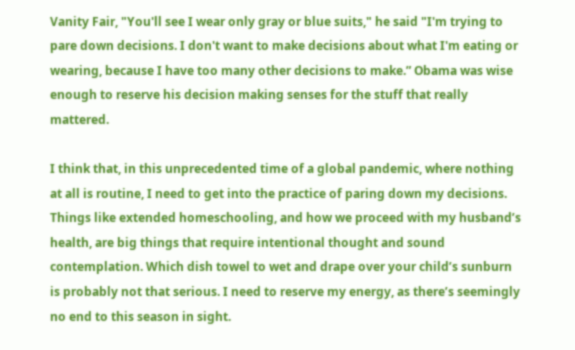Vanity Fair, "You'll see I wear only gray or blue suits," he said "I'm trying to pare down decisions. I don't want to make decisions about what I'm eating or wearing, because I have too many other decisions to make.” Obama was wise enough to reserve his decision making senses for the stuff that really mattered.

I think that, in this unprecedented time of a global pandemic, where nothing at all is routine, I need to get into the practice of paring down my decisions. Things like extended homeschooling, and how we proceed with my husband’s health, are big things that require intentional thought and sound contemplation. Which dish towel to wet and drape over your child’s sunburn is probably not that serious. I need to reserve my energy, as there’s seemingly no end to this season in sight.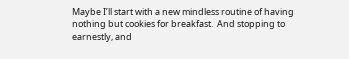Maybe I’ll start with a new mindless routine of having nothing but cookies for breakfast.  And stopping to earnestly, and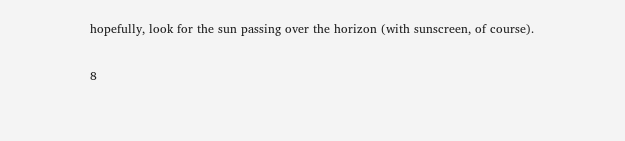hopefully, look for the sun passing over the horizon (with sunscreen, of course).

8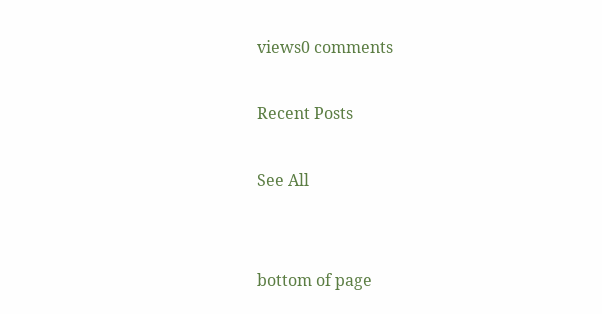views0 comments

Recent Posts

See All


bottom of page